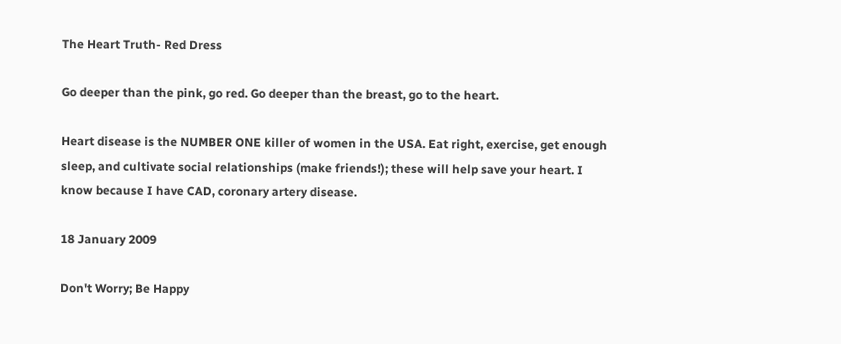The Heart Truth- Red Dress

Go deeper than the pink, go red. Go deeper than the breast, go to the heart.

Heart disease is the NUMBER ONE killer of women in the USA. Eat right, exercise, get enough sleep, and cultivate social relationships (make friends!); these will help save your heart. I know because I have CAD, coronary artery disease.

18 January 2009

Don't Worry; Be Happy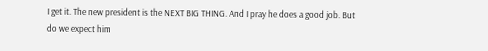I get it. The new president is the NEXT BIG THING. And I pray he does a good job. But do we expect him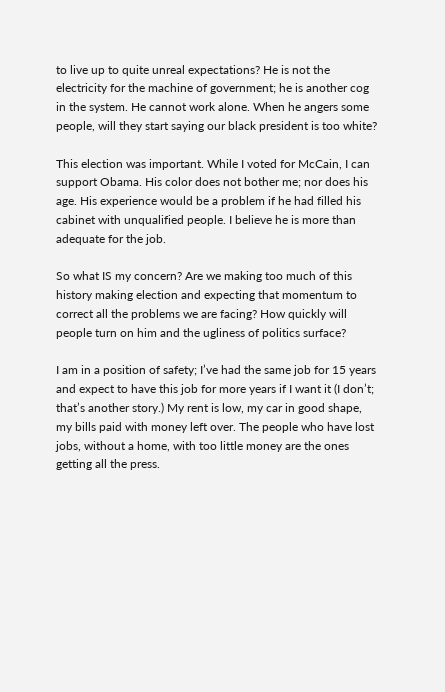to live up to quite unreal expectations? He is not the electricity for the machine of government; he is another cog in the system. He cannot work alone. When he angers some people, will they start saying our black president is too white?

This election was important. While I voted for McCain, I can support Obama. His color does not bother me; nor does his age. His experience would be a problem if he had filled his cabinet with unqualified people. I believe he is more than adequate for the job.

So what IS my concern? Are we making too much of this history making election and expecting that momentum to correct all the problems we are facing? How quickly will people turn on him and the ugliness of politics surface?

I am in a position of safety; I’ve had the same job for 15 years and expect to have this job for more years if I want it (I don’t; that’s another story.) My rent is low, my car in good shape, my bills paid with money left over. The people who have lost jobs, without a home, with too little money are the ones getting all the press.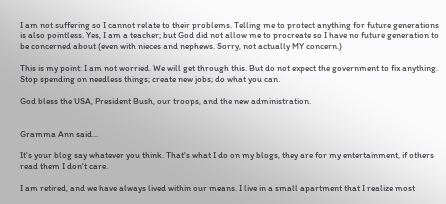I am not suffering so I cannot relate to their problems. Telling me to protect anything for future generations is also pointless. Yes, I am a teacher; but God did not allow me to procreate so I have no future generation to be concerned about (even with nieces and nephews. Sorry, not actually MY concern.)

This is my point: I am not worried. We will get through this. But do not expect the government to fix anything. Stop spending on needless things; create new jobs; do what you can.

God bless the USA, President Bush, our troops, and the new administration.


Gramma Ann said...

It's your blog say whatever you think. That's what I do on my blogs, they are for my entertainment, if others read them I don't care.

I am retired, and we have always lived within our means. I live in a small apartment that I realize most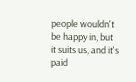people wouldn't be happy in, but it suits us, and it's paid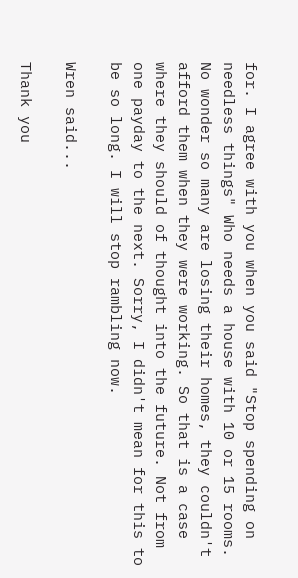for. I agree with you when you said "Stop spending on needless things" Who needs a house with 10 or 15 rooms. No wonder so many are losing their homes, they couldn't afford them when they were working. So that is a case where they should of thought into the future. Not from one payday to the next. Sorry, I didn't mean for this to be so long. I will stop rambling now.

Wren said...

Thank you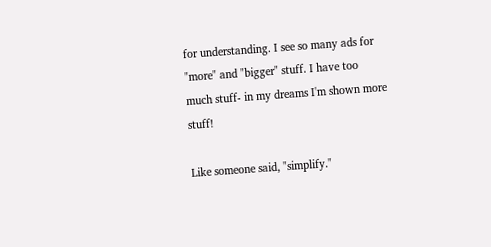for understanding. I see so many ads for "more" and "bigger" stuff. I have too much stuff- in my dreams I'm shown more stuff!

Like someone said, "simplify."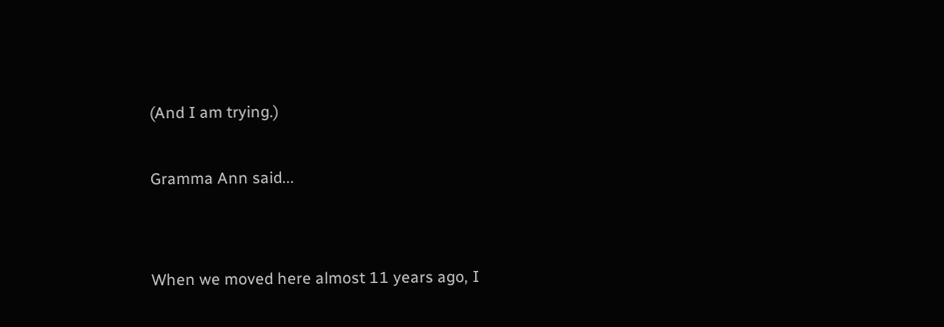(And I am trying.)

Gramma Ann said...


When we moved here almost 11 years ago, I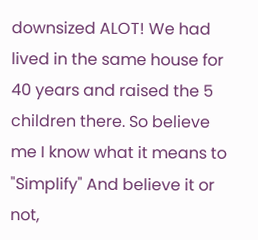downsized ALOT! We had lived in the same house for 40 years and raised the 5 children there. So believe me I know what it means to "Simplify" And believe it or not,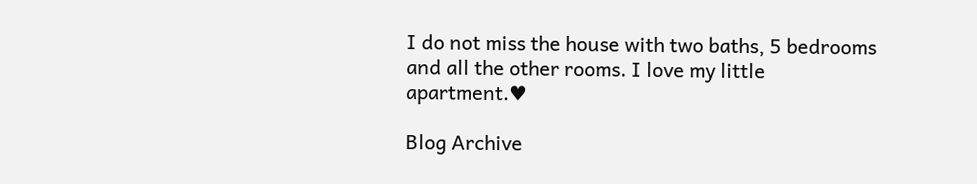I do not miss the house with two baths, 5 bedrooms and all the other rooms. I love my little apartment.♥

Blog Archive